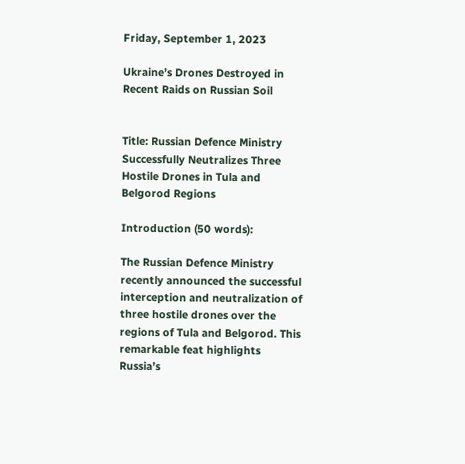Friday, September 1, 2023

Ukraine’s Drones Destroyed in Recent Raids on Russian Soil


Title: Russian Defence Ministry Successfully Neutralizes Three Hostile Drones in Tula and Belgorod Regions

Introduction (50 words):

The Russian Defence Ministry recently announced the successful interception and neutralization of three hostile drones over the regions of Tula and Belgorod. This remarkable feat highlights Russia’s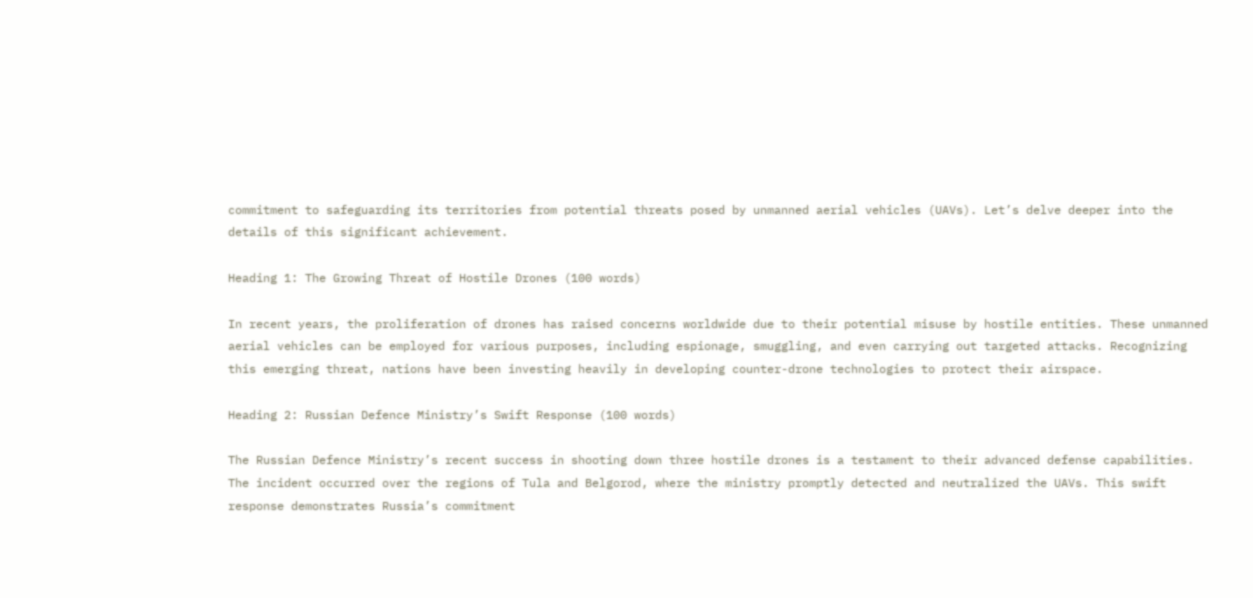commitment to safeguarding its territories from potential threats posed by unmanned aerial vehicles (UAVs). Let’s delve deeper into the details of this significant achievement.

Heading 1: The Growing Threat of Hostile Drones (100 words)

In recent years, the proliferation of drones has raised concerns worldwide due to their potential misuse by hostile entities. These unmanned aerial vehicles can be employed for various purposes, including espionage, smuggling, and even carrying out targeted attacks. Recognizing this emerging threat, nations have been investing heavily in developing counter-drone technologies to protect their airspace.

Heading 2: Russian Defence Ministry’s Swift Response (100 words)

The Russian Defence Ministry’s recent success in shooting down three hostile drones is a testament to their advanced defense capabilities. The incident occurred over the regions of Tula and Belgorod, where the ministry promptly detected and neutralized the UAVs. This swift response demonstrates Russia’s commitment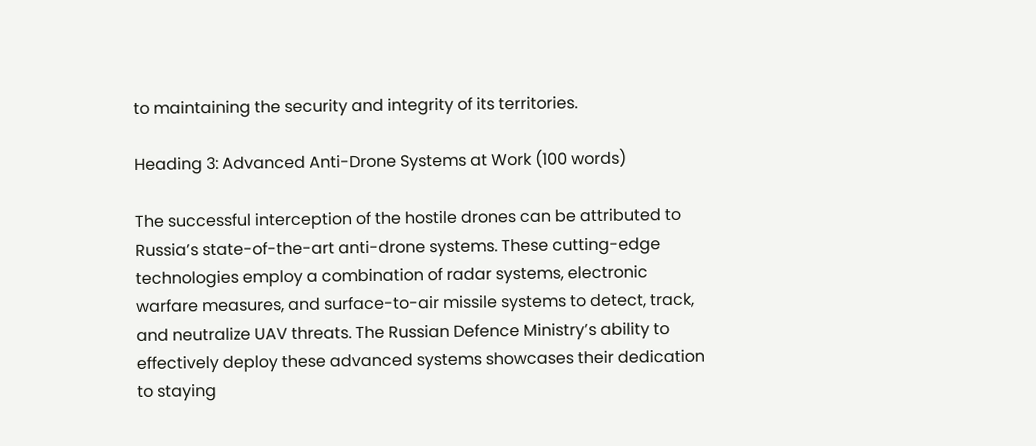to maintaining the security and integrity of its territories.

Heading 3: Advanced Anti-Drone Systems at Work (100 words)

The successful interception of the hostile drones can be attributed to Russia’s state-of-the-art anti-drone systems. These cutting-edge technologies employ a combination of radar systems, electronic warfare measures, and surface-to-air missile systems to detect, track, and neutralize UAV threats. The Russian Defence Ministry’s ability to effectively deploy these advanced systems showcases their dedication to staying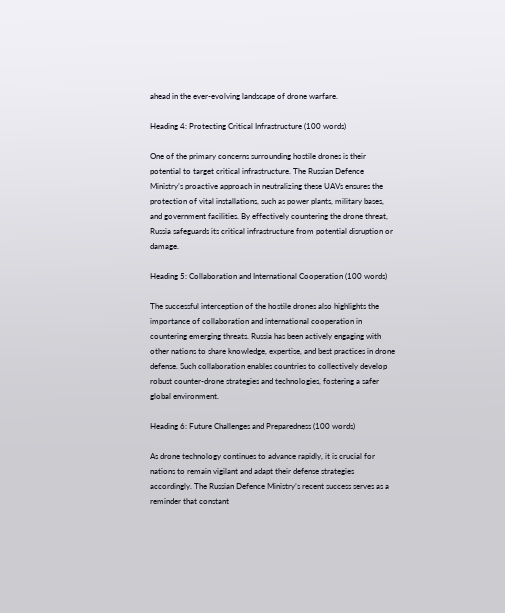ahead in the ever-evolving landscape of drone warfare.

Heading 4: Protecting Critical Infrastructure (100 words)

One of the primary concerns surrounding hostile drones is their potential to target critical infrastructure. The Russian Defence Ministry’s proactive approach in neutralizing these UAVs ensures the protection of vital installations, such as power plants, military bases, and government facilities. By effectively countering the drone threat, Russia safeguards its critical infrastructure from potential disruption or damage.

Heading 5: Collaboration and International Cooperation (100 words)

The successful interception of the hostile drones also highlights the importance of collaboration and international cooperation in countering emerging threats. Russia has been actively engaging with other nations to share knowledge, expertise, and best practices in drone defense. Such collaboration enables countries to collectively develop robust counter-drone strategies and technologies, fostering a safer global environment.

Heading 6: Future Challenges and Preparedness (100 words)

As drone technology continues to advance rapidly, it is crucial for nations to remain vigilant and adapt their defense strategies accordingly. The Russian Defence Ministry’s recent success serves as a reminder that constant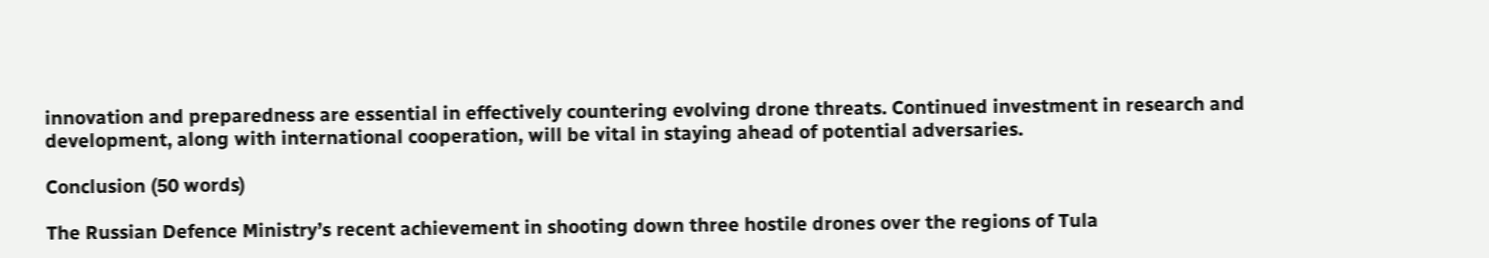innovation and preparedness are essential in effectively countering evolving drone threats. Continued investment in research and development, along with international cooperation, will be vital in staying ahead of potential adversaries.

Conclusion (50 words)

The Russian Defence Ministry’s recent achievement in shooting down three hostile drones over the regions of Tula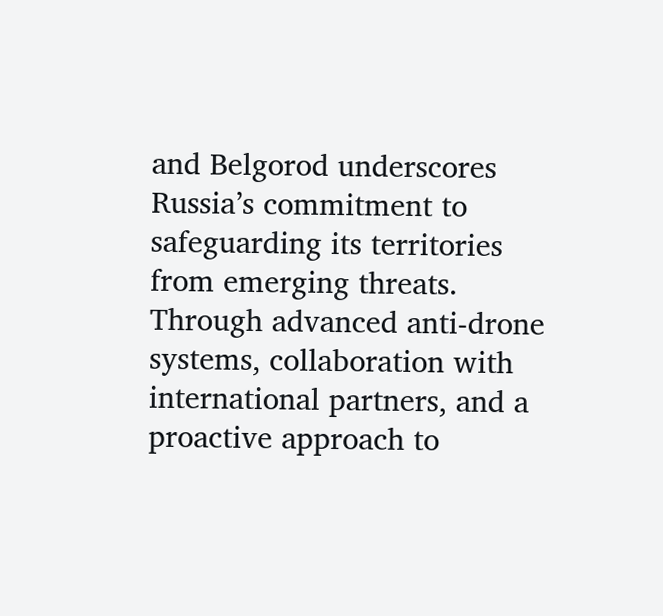and Belgorod underscores Russia’s commitment to safeguarding its territories from emerging threats. Through advanced anti-drone systems, collaboration with international partners, and a proactive approach to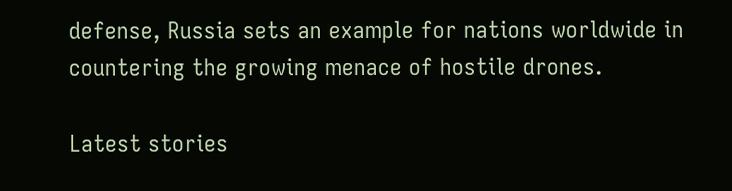defense, Russia sets an example for nations worldwide in countering the growing menace of hostile drones.

Latest stories